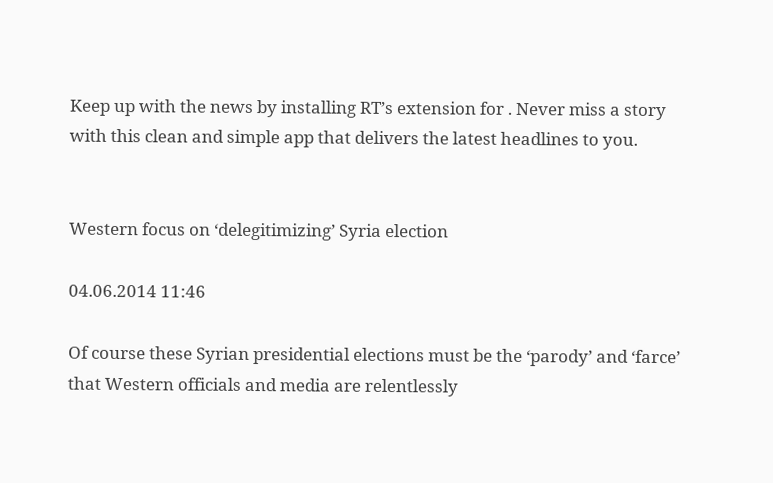Keep up with the news by installing RT’s extension for . Never miss a story with this clean and simple app that delivers the latest headlines to you.


Western focus on ‘delegitimizing’ Syria election

04.06.2014 11:46

Of course these Syrian presidential elections must be the ‘parody’ and ‘farce’ that Western officials and media are relentlessly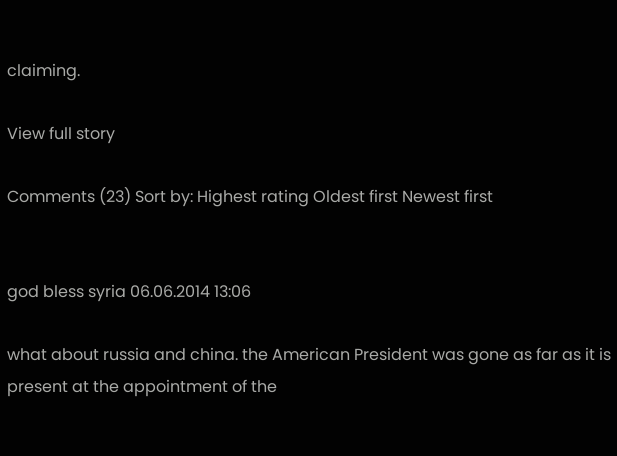claiming.

View full story

Comments (23) Sort by: Highest rating Oldest first Newest first


god bless syria 06.06.2014 13:06

what about russia and china. the American President was gone as far as it is present at the appointment of the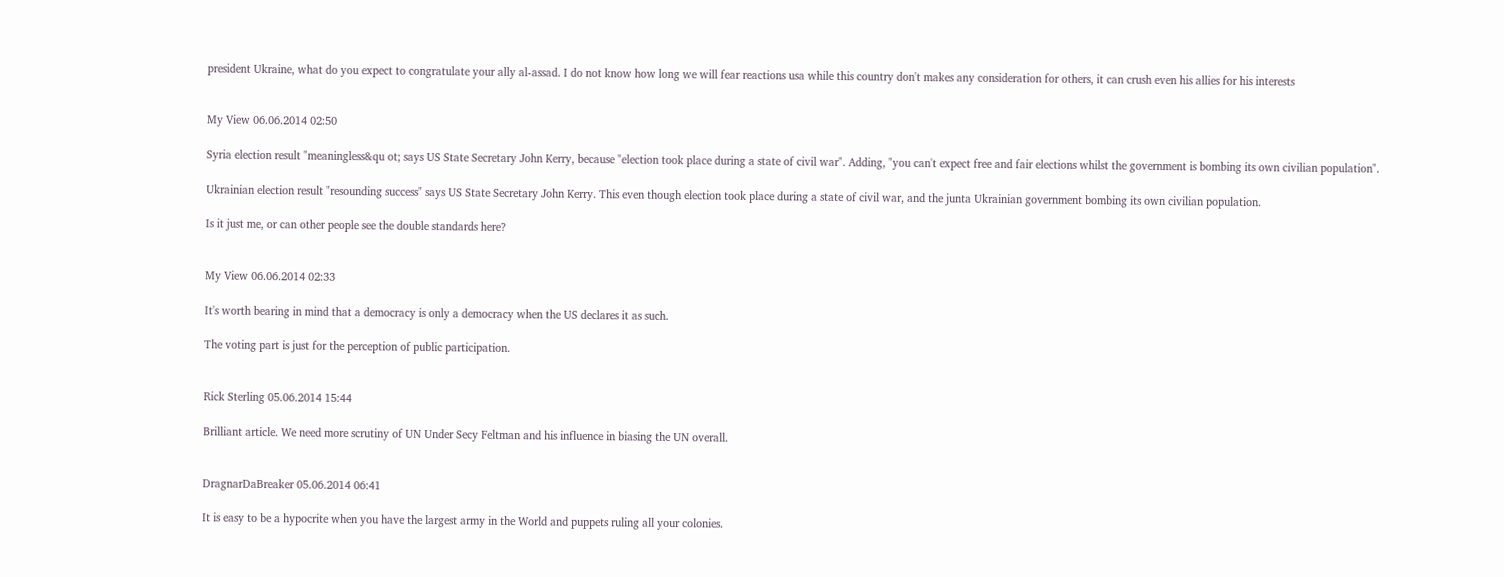president Ukraine, what do you expect to congratulate your ally al-assad. I do not know how long we will fear reactions usa while this country don't makes any consideration for others, it can crush even his allies for his interests


My View 06.06.2014 02:50

Syria election result "meaningless&qu ot; says US State Secretary John Kerry, because "election took place during a state of civil war". Adding, "you can't expect free and fair elections whilst the government is bombing its own civilian population".

Ukrainian election result "resounding success" says US State Secretary John Kerry. This even though election took place during a state of civil war, and the junta Ukrainian government bombing its own civilian population.

Is it just me, or can other people see the double standards here?


My View 06.06.2014 02:33

It's worth bearing in mind that a democracy is only a democracy when the US declares it as such.

The voting part is just for the perception of public participation.


Rick Sterling 05.06.2014 15:44

Brilliant article. We need more scrutiny of UN Under Secy Feltman and his influence in biasing the UN overall.


DragnarDaBreaker 05.06.2014 06:41

It is easy to be a hypocrite when you have the largest army in the World and puppets ruling all your colonies.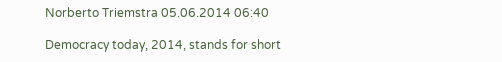Norberto Triemstra 05.06.2014 06:40

Democracy today, 2014, stands for short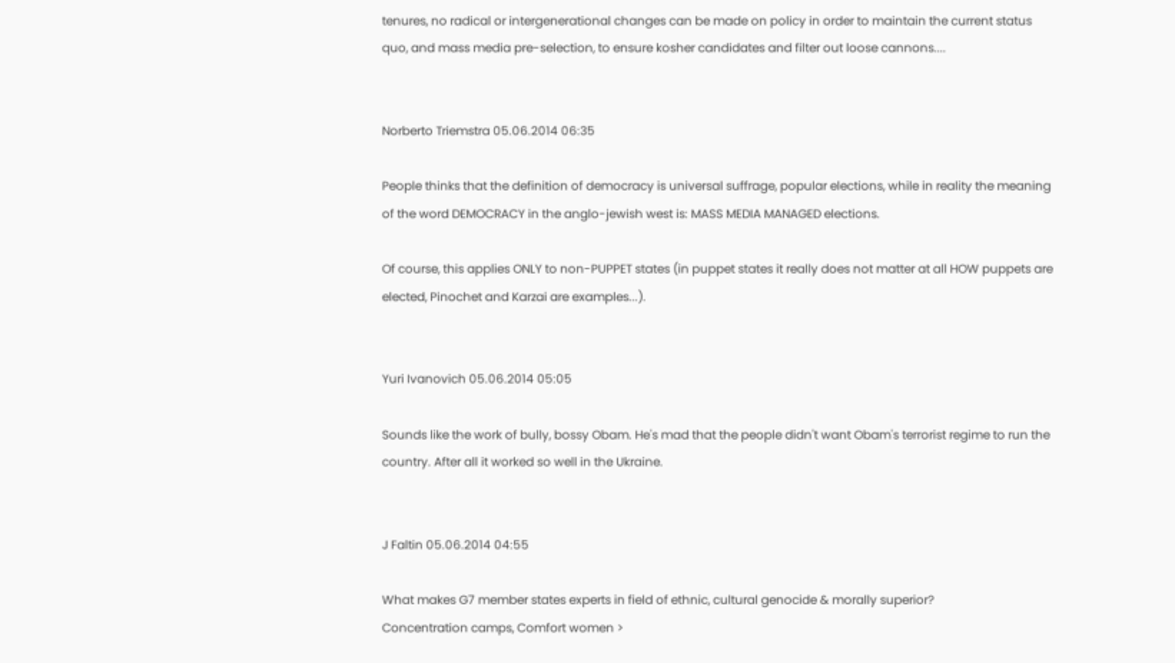tenures, no radical or intergenerational changes can be made on policy in order to maintain the current status quo, and mass media pre-selection, to ensure kosher candidates and filter out loose cannons....


Norberto Triemstra 05.06.2014 06:35

People thinks that the definition of democracy is universal suffrage, popular elections, while in reality the meaning of the word DEMOCRACY in the anglo-jewish west is: MASS MEDIA MANAGED elections.

Of course, this applies ONLY to non-PUPPET states (in puppet states it really does not matter at all HOW puppets are elected, Pinochet and Karzai are examples...).


Yuri Ivanovich 05.06.2014 05:05

Sounds like the work of bully, bossy Obam. He's mad that the people didn't want Obam's terrorist regime to run the country. After all it worked so well in the Ukraine.


J Faltin 05.06.2014 04:55

What makes G7 member states experts in field of ethnic, cultural genocide & morally superior?
Concentration camps, Comfort women >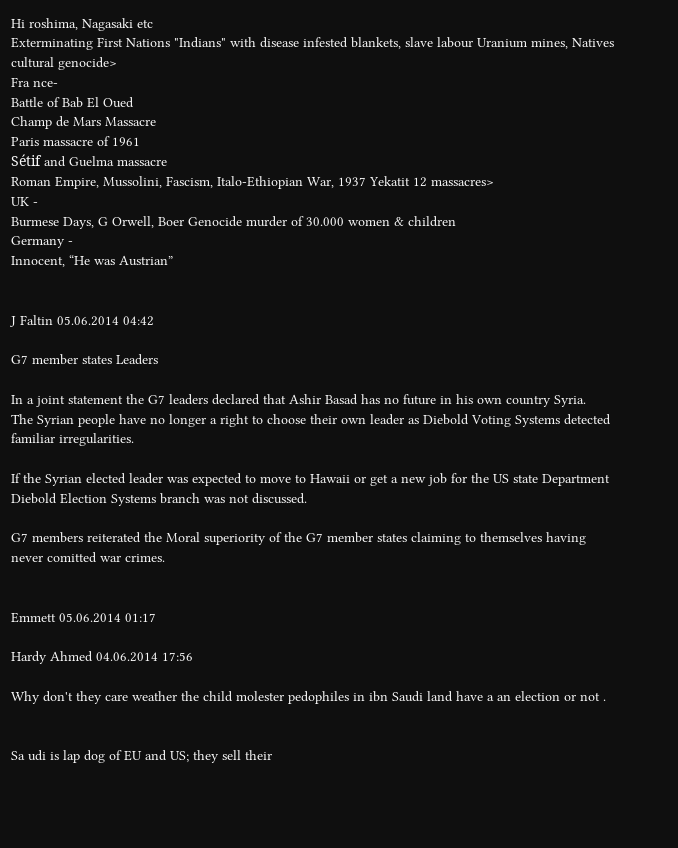Hi roshima, Nagasaki etc
Exterminating First Nations "Indians" with disease infested blankets, slave labour Uranium mines, Natives cultural genocide>
Fra nce-
Battle of Bab El Oued
Champ de Mars Massacre
Paris massacre of 1961
Sétif and Guelma massacre
Roman Empire, Mussolini, Fascism, Italo-Ethiopian War, 1937 Yekatit 12 massacres>
UK -
Burmese Days, G Orwell, Boer Genocide murder of 30.000 women & children
Germany -
Innocent, “He was Austrian”


J Faltin 05.06.2014 04:42

G7 member states Leaders

In a joint statement the G7 leaders declared that Ashir Basad has no future in his own country Syria.
The Syrian people have no longer a right to choose their own leader as Diebold Voting Systems detected familiar irregularities.

If the Syrian elected leader was expected to move to Hawaii or get a new job for the US state Department Diebold Election Systems branch was not discussed.

G7 members reiterated the Moral superiority of the G7 member states claiming to themselves having never comitted war crimes.


Emmett 05.06.2014 01:17

Hardy Ahmed 04.06.2014 17:56

Why don't they care weather the child molester pedophiles in ibn Saudi land have a an election or not .


Sa udi is lap dog of EU and US; they sell their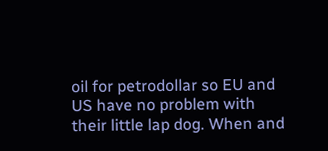oil for petrodollar so EU and US have no problem with their little lap dog. When and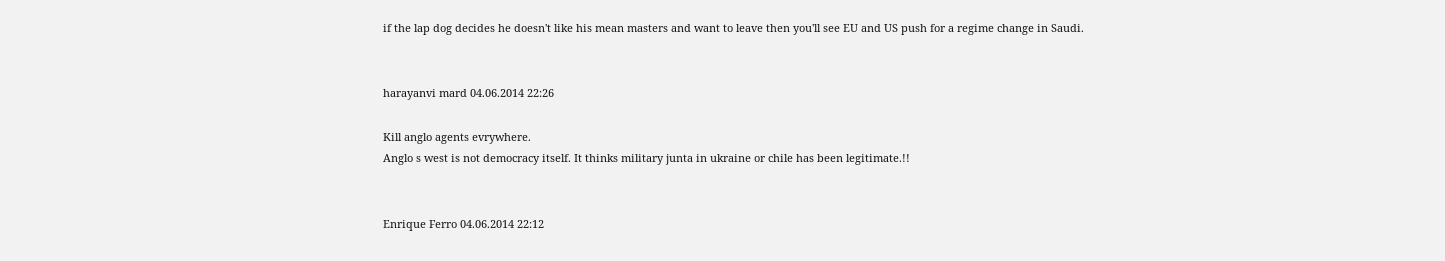if the lap dog decides he doesn't like his mean masters and want to leave then you'll see EU and US push for a regime change in Saudi.


harayanvi mard 04.06.2014 22:26

Kill anglo agents evrywhere.
Anglo s west is not democracy itself. It thinks military junta in ukraine or chile has been legitimate.!!


Enrique Ferro 04.06.2014 22:12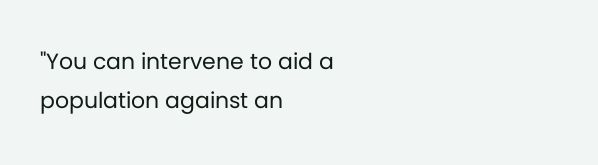"You can intervene to aid a population against an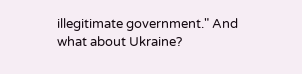illegitimate government." And what about Ukraine?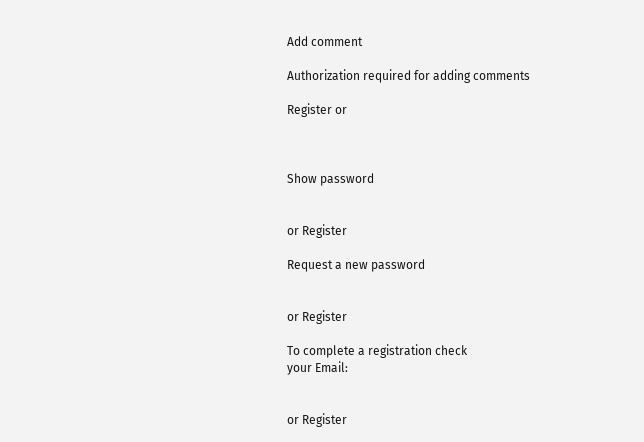Add comment

Authorization required for adding comments

Register or



Show password


or Register

Request a new password


or Register

To complete a registration check
your Email:


or Register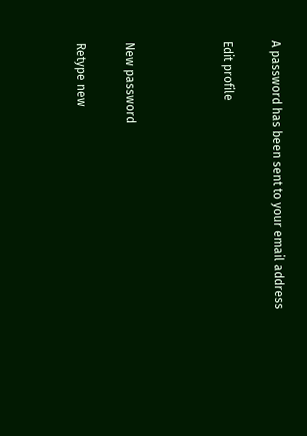A password has been sent to your email address

Edit profile



New password

Retype new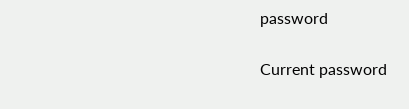password

Current password